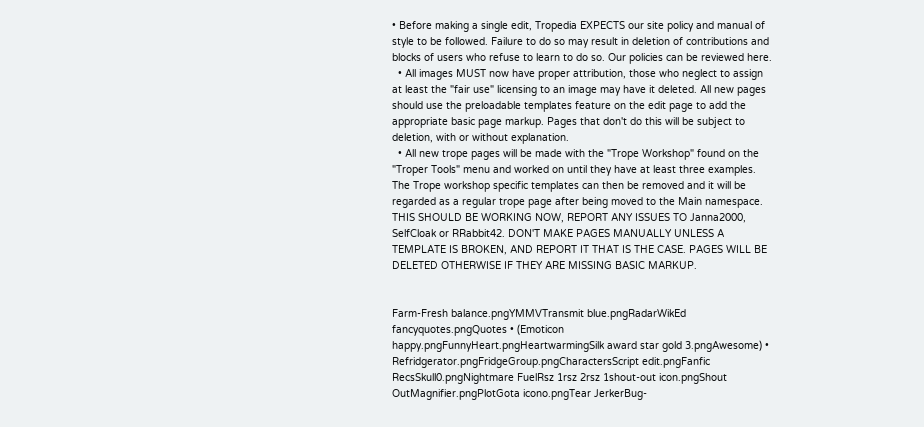• Before making a single edit, Tropedia EXPECTS our site policy and manual of style to be followed. Failure to do so may result in deletion of contributions and blocks of users who refuse to learn to do so. Our policies can be reviewed here.
  • All images MUST now have proper attribution, those who neglect to assign at least the "fair use" licensing to an image may have it deleted. All new pages should use the preloadable templates feature on the edit page to add the appropriate basic page markup. Pages that don't do this will be subject to deletion, with or without explanation.
  • All new trope pages will be made with the "Trope Workshop" found on the "Troper Tools" menu and worked on until they have at least three examples. The Trope workshop specific templates can then be removed and it will be regarded as a regular trope page after being moved to the Main namespace. THIS SHOULD BE WORKING NOW, REPORT ANY ISSUES TO Janna2000, SelfCloak or RRabbit42. DON'T MAKE PAGES MANUALLY UNLESS A TEMPLATE IS BROKEN, AND REPORT IT THAT IS THE CASE. PAGES WILL BE DELETED OTHERWISE IF THEY ARE MISSING BASIC MARKUP.


Farm-Fresh balance.pngYMMVTransmit blue.pngRadarWikEd fancyquotes.pngQuotes • (Emoticon happy.pngFunnyHeart.pngHeartwarmingSilk award star gold 3.pngAwesome) • Refridgerator.pngFridgeGroup.pngCharactersScript edit.pngFanfic RecsSkull0.pngNightmare FuelRsz 1rsz 2rsz 1shout-out icon.pngShout OutMagnifier.pngPlotGota icono.pngTear JerkerBug-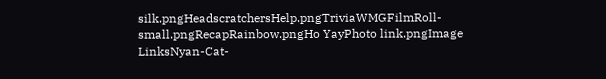silk.pngHeadscratchersHelp.pngTriviaWMGFilmRoll-small.pngRecapRainbow.pngHo YayPhoto link.pngImage LinksNyan-Cat-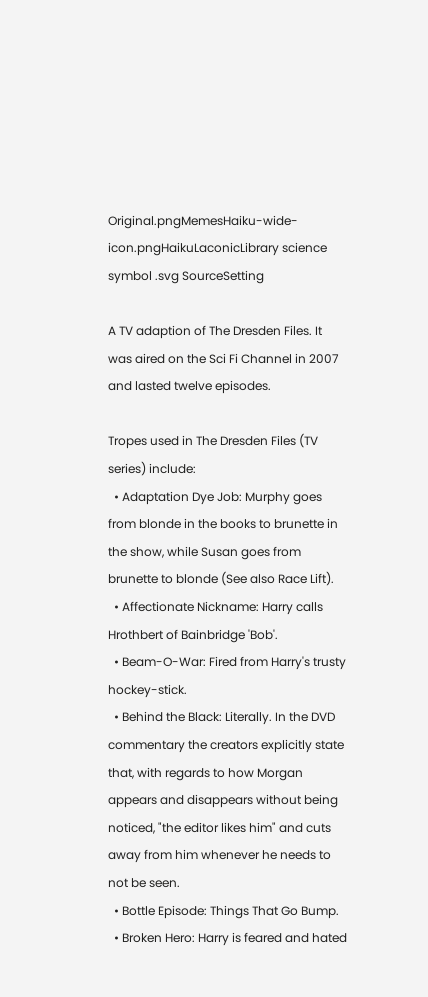Original.pngMemesHaiku-wide-icon.pngHaikuLaconicLibrary science symbol .svg SourceSetting

A TV adaption of The Dresden Files. It was aired on the Sci Fi Channel in 2007 and lasted twelve episodes.

Tropes used in The Dresden Files (TV series) include:
  • Adaptation Dye Job: Murphy goes from blonde in the books to brunette in the show, while Susan goes from brunette to blonde (See also Race Lift).
  • Affectionate Nickname: Harry calls Hrothbert of Bainbridge 'Bob'.
  • Beam-O-War: Fired from Harry's trusty hockey-stick.
  • Behind the Black: Literally. In the DVD commentary the creators explicitly state that, with regards to how Morgan appears and disappears without being noticed, "the editor likes him" and cuts away from him whenever he needs to not be seen.
  • Bottle Episode: Things That Go Bump.
  • Broken Hero: Harry is feared and hated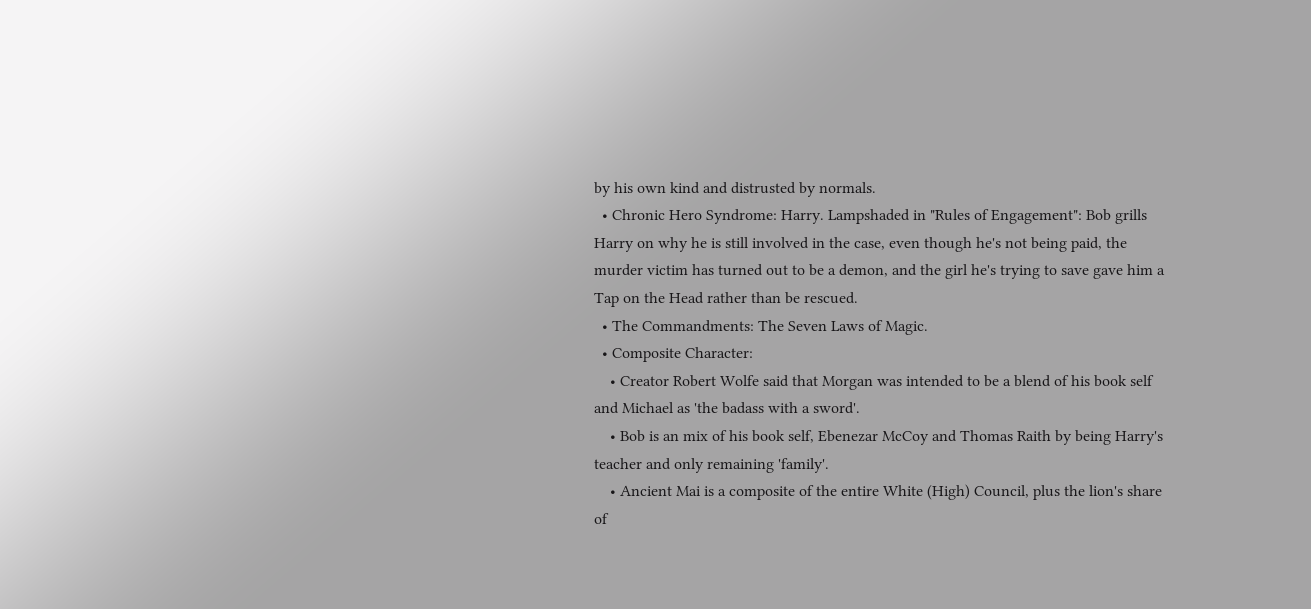by his own kind and distrusted by normals.
  • Chronic Hero Syndrome: Harry. Lampshaded in "Rules of Engagement": Bob grills Harry on why he is still involved in the case, even though he's not being paid, the murder victim has turned out to be a demon, and the girl he's trying to save gave him a Tap on the Head rather than be rescued.
  • The Commandments: The Seven Laws of Magic.
  • Composite Character:
    • Creator Robert Wolfe said that Morgan was intended to be a blend of his book self and Michael as 'the badass with a sword'.
    • Bob is an mix of his book self, Ebenezar McCoy and Thomas Raith by being Harry's teacher and only remaining 'family'.
    • Ancient Mai is a composite of the entire White (High) Council, plus the lion's share of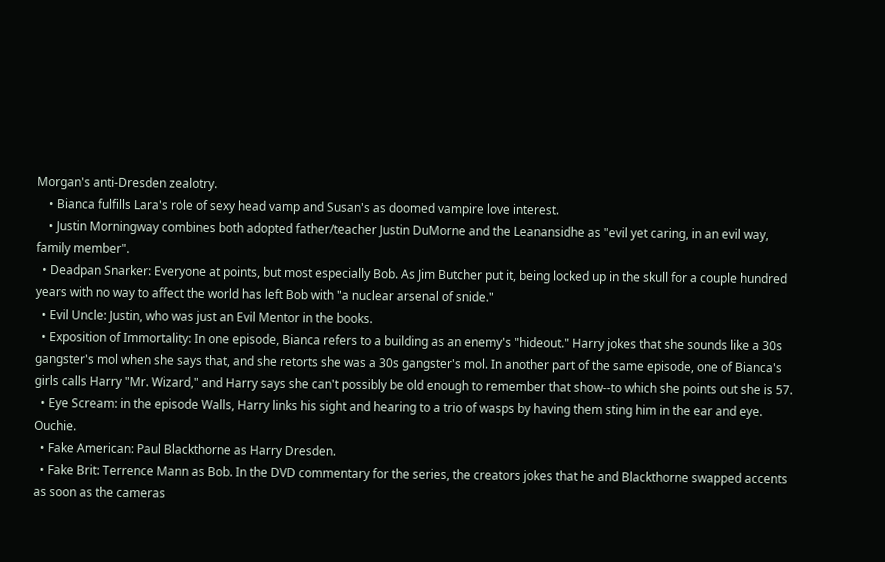Morgan's anti-Dresden zealotry.
    • Bianca fulfills Lara's role of sexy head vamp and Susan's as doomed vampire love interest.
    • Justin Morningway combines both adopted father/teacher Justin DuMorne and the Leanansidhe as "evil yet caring, in an evil way, family member".
  • Deadpan Snarker: Everyone at points, but most especially Bob. As Jim Butcher put it, being locked up in the skull for a couple hundred years with no way to affect the world has left Bob with "a nuclear arsenal of snide."
  • Evil Uncle: Justin, who was just an Evil Mentor in the books.
  • Exposition of Immortality: In one episode, Bianca refers to a building as an enemy's "hideout." Harry jokes that she sounds like a 30s gangster's mol when she says that, and she retorts she was a 30s gangster's mol. In another part of the same episode, one of Bianca's girls calls Harry "Mr. Wizard," and Harry says she can't possibly be old enough to remember that show--to which she points out she is 57.
  • Eye Scream: in the episode Walls, Harry links his sight and hearing to a trio of wasps by having them sting him in the ear and eye. Ouchie.
  • Fake American: Paul Blackthorne as Harry Dresden.
  • Fake Brit: Terrence Mann as Bob. In the DVD commentary for the series, the creators jokes that he and Blackthorne swapped accents as soon as the cameras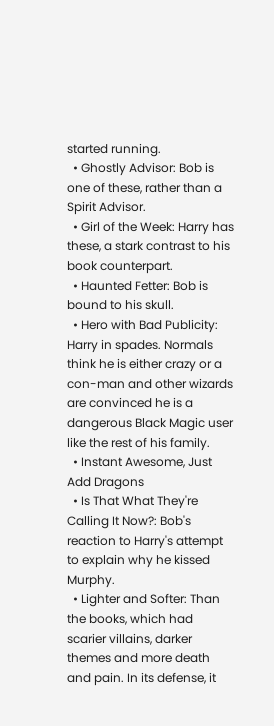started running.
  • Ghostly Advisor: Bob is one of these, rather than a Spirit Advisor.
  • Girl of the Week: Harry has these, a stark contrast to his book counterpart.
  • Haunted Fetter: Bob is bound to his skull.
  • Hero with Bad Publicity: Harry in spades. Normals think he is either crazy or a con-man and other wizards are convinced he is a dangerous Black Magic user like the rest of his family.
  • Instant Awesome, Just Add Dragons
  • Is That What They're Calling It Now?: Bob's reaction to Harry's attempt to explain why he kissed Murphy.
  • Lighter and Softer: Than the books, which had scarier villains, darker themes and more death and pain. In its defense, it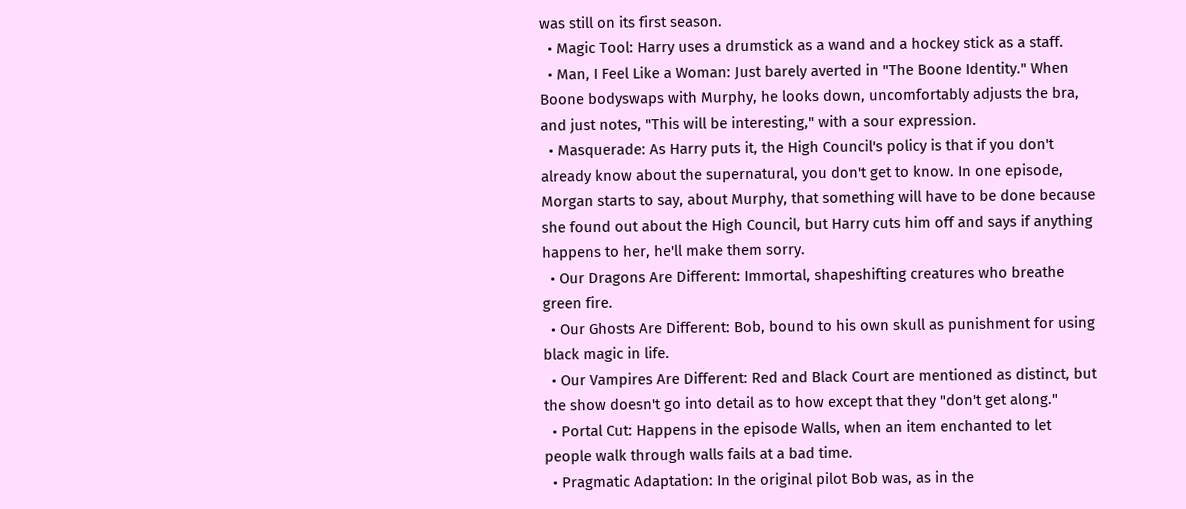was still on its first season.
  • Magic Tool: Harry uses a drumstick as a wand and a hockey stick as a staff.
  • Man, I Feel Like a Woman: Just barely averted in "The Boone Identity." When Boone bodyswaps with Murphy, he looks down, uncomfortably adjusts the bra, and just notes, "This will be interesting," with a sour expression.
  • Masquerade: As Harry puts it, the High Council's policy is that if you don't already know about the supernatural, you don't get to know. In one episode, Morgan starts to say, about Murphy, that something will have to be done because she found out about the High Council, but Harry cuts him off and says if anything happens to her, he'll make them sorry.
  • Our Dragons Are Different: Immortal, shapeshifting creatures who breathe green fire.
  • Our Ghosts Are Different: Bob, bound to his own skull as punishment for using black magic in life.
  • Our Vampires Are Different: Red and Black Court are mentioned as distinct, but the show doesn't go into detail as to how except that they "don't get along."
  • Portal Cut: Happens in the episode Walls, when an item enchanted to let people walk through walls fails at a bad time.
  • Pragmatic Adaptation: In the original pilot Bob was, as in the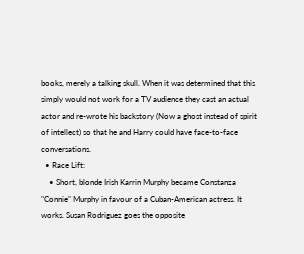books, merely a talking skull. When it was determined that this simply would not work for a TV audience they cast an actual actor and re-wrote his backstory (Now a ghost instead of spirit of intellect) so that he and Harry could have face-to-face conversations.
  • Race Lift:
    • Short, blonde Irish Karrin Murphy became Constanza "Connie" Murphy in favour of a Cuban-American actress. It works. Susan Rodriguez goes the opposite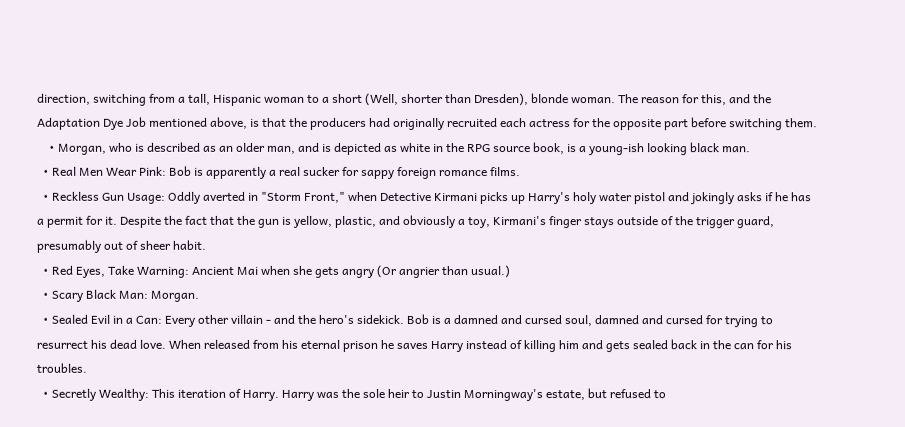direction, switching from a tall, Hispanic woman to a short (Well, shorter than Dresden), blonde woman. The reason for this, and the Adaptation Dye Job mentioned above, is that the producers had originally recruited each actress for the opposite part before switching them.
    • Morgan, who is described as an older man, and is depicted as white in the RPG source book, is a young-ish looking black man.
  • Real Men Wear Pink: Bob is apparently a real sucker for sappy foreign romance films.
  • Reckless Gun Usage: Oddly averted in "Storm Front," when Detective Kirmani picks up Harry's holy water pistol and jokingly asks if he has a permit for it. Despite the fact that the gun is yellow, plastic, and obviously a toy, Kirmani's finger stays outside of the trigger guard, presumably out of sheer habit.
  • Red Eyes, Take Warning: Ancient Mai when she gets angry (Or angrier than usual.)
  • Scary Black Man: Morgan.
  • Sealed Evil in a Can: Every other villain - and the hero's sidekick. Bob is a damned and cursed soul, damned and cursed for trying to resurrect his dead love. When released from his eternal prison he saves Harry instead of killing him and gets sealed back in the can for his troubles.
  • Secretly Wealthy: This iteration of Harry. Harry was the sole heir to Justin Morningway's estate, but refused to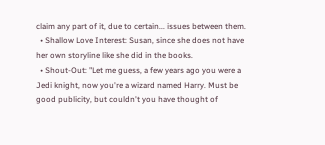claim any part of it, due to certain... issues between them.
  • Shallow Love Interest: Susan, since she does not have her own storyline like she did in the books.
  • Shout-Out: "Let me guess, a few years ago you were a Jedi knight, now you're a wizard named Harry. Must be good publicity, but couldn't you have thought of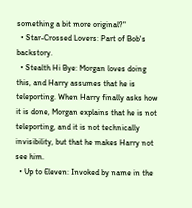something a bit more original?"
  • Star-Crossed Lovers: Part of Bob's backstory.
  • Stealth Hi Bye: Morgan loves doing this, and Harry assumes that he is teleporting. When Harry finally asks how it is done, Morgan explains that he is not teleporting, and it is not technically invisibility, but that he makes Harry not see him.
  • Up to Eleven: Invoked by name in the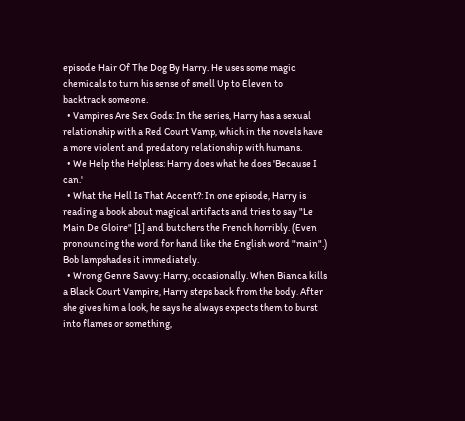episode Hair Of The Dog By Harry. He uses some magic chemicals to turn his sense of smell Up to Eleven to backtrack someone.
  • Vampires Are Sex Gods: In the series, Harry has a sexual relationship with a Red Court Vamp, which in the novels have a more violent and predatory relationship with humans.
  • We Help the Helpless: Harry does what he does 'Because I can.'
  • What the Hell Is That Accent?: In one episode, Harry is reading a book about magical artifacts and tries to say "Le Main De Gloire" [1] and butchers the French horribly. (Even pronouncing the word for hand like the English word "main".) Bob lampshades it immediately.
  • Wrong Genre Savvy: Harry, occasionally. When Bianca kills a Black Court Vampire, Harry steps back from the body. After she gives him a look, he says he always expects them to burst into flames or something,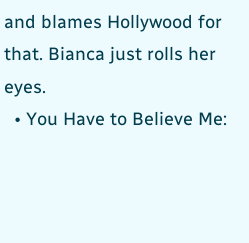and blames Hollywood for that. Bianca just rolls her eyes.
  • You Have to Believe Me: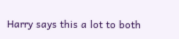Harry says this a lot to both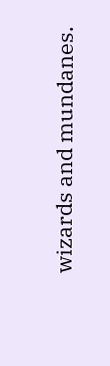wizards and mundanes.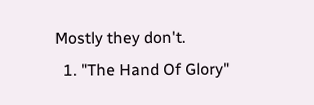Mostly they don't.
  1. "The Hand Of Glory"